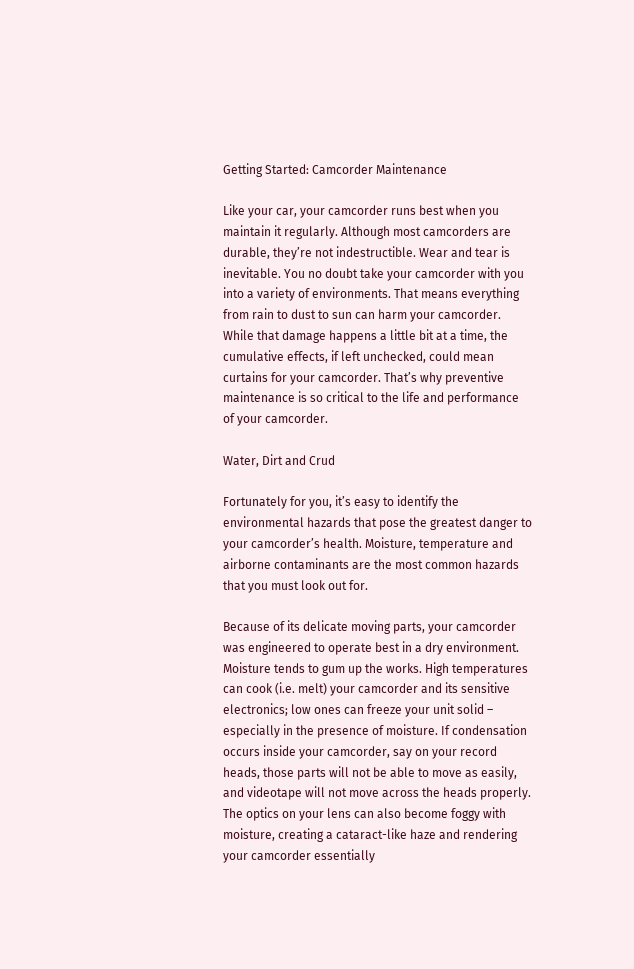Getting Started: Camcorder Maintenance

Like your car, your camcorder runs best when you maintain it regularly. Although most camcorders are durable, they’re not indestructible. Wear and tear is inevitable. You no doubt take your camcorder with you into a variety of environments. That means everything from rain to dust to sun can harm your camcorder. While that damage happens a little bit at a time, the cumulative effects, if left unchecked, could mean curtains for your camcorder. That’s why preventive maintenance is so critical to the life and performance of your camcorder.

Water, Dirt and Crud

Fortunately for you, it’s easy to identify the environmental hazards that pose the greatest danger to your camcorder’s health. Moisture, temperature and airborne contaminants are the most common hazards that you must look out for.

Because of its delicate moving parts, your camcorder was engineered to operate best in a dry environment. Moisture tends to gum up the works. High temperatures can cook (i.e. melt) your camcorder and its sensitive electronics; low ones can freeze your unit solid – especially in the presence of moisture. If condensation occurs inside your camcorder, say on your record heads, those parts will not be able to move as easily, and videotape will not move across the heads properly. The optics on your lens can also become foggy with moisture, creating a cataract-like haze and rendering your camcorder essentially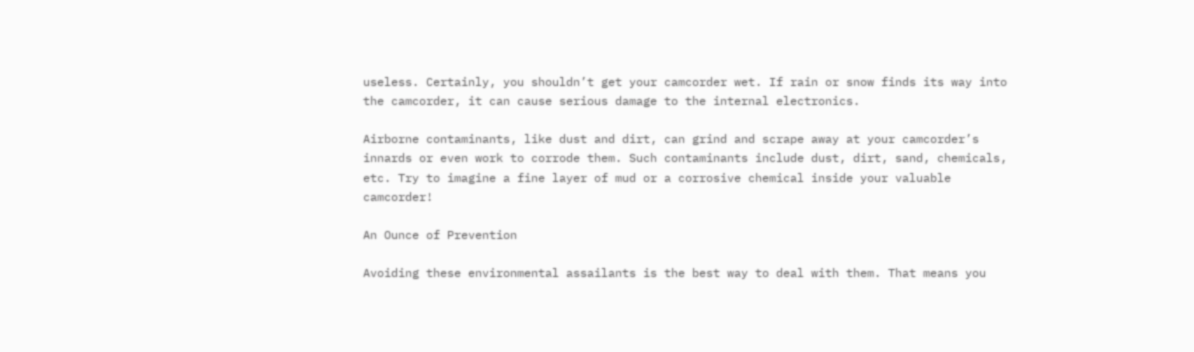useless. Certainly, you shouldn’t get your camcorder wet. If rain or snow finds its way into the camcorder, it can cause serious damage to the internal electronics.

Airborne contaminants, like dust and dirt, can grind and scrape away at your camcorder’s innards or even work to corrode them. Such contaminants include dust, dirt, sand, chemicals, etc. Try to imagine a fine layer of mud or a corrosive chemical inside your valuable camcorder!

An Ounce of Prevention

Avoiding these environmental assailants is the best way to deal with them. That means you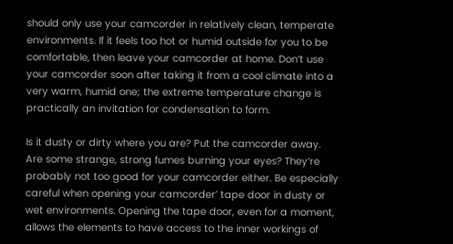should only use your camcorder in relatively clean, temperate environments. If it feels too hot or humid outside for you to be comfortable, then leave your camcorder at home. Don’t use your camcorder soon after taking it from a cool climate into a very warm, humid one; the extreme temperature change is practically an invitation for condensation to form.

Is it dusty or dirty where you are? Put the camcorder away. Are some strange, strong fumes burning your eyes? They’re probably not too good for your camcorder either. Be especially careful when opening your camcorder’ tape door in dusty or wet environments. Opening the tape door, even for a moment, allows the elements to have access to the inner workings of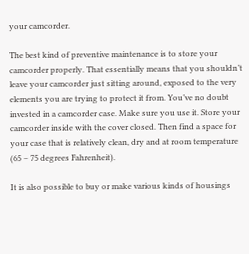your camcorder.

The best kind of preventive maintenance is to store your camcorder properly. That essentially means that you shouldn’t leave your camcorder just sitting around, exposed to the very elements you are trying to protect it from. You’ve no doubt invested in a camcorder case. Make sure you use it. Store your camcorder inside with the cover closed. Then find a space for your case that is relatively clean, dry and at room temperature (65 – 75 degrees Fahrenheit).

It is also possible to buy or make various kinds of housings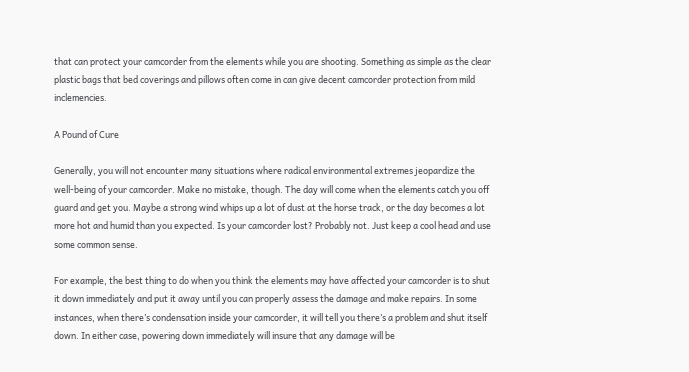that can protect your camcorder from the elements while you are shooting. Something as simple as the clear plastic bags that bed coverings and pillows often come in can give decent camcorder protection from mild inclemencies.

A Pound of Cure

Generally, you will not encounter many situations where radical environmental extremes jeopardize the well-being of your camcorder. Make no mistake, though. The day will come when the elements catch you off guard and get you. Maybe a strong wind whips up a lot of dust at the horse track, or the day becomes a lot more hot and humid than you expected. Is your camcorder lost? Probably not. Just keep a cool head and use some common sense.

For example, the best thing to do when you think the elements may have affected your camcorder is to shut it down immediately and put it away until you can properly assess the damage and make repairs. In some instances, when there’s condensation inside your camcorder, it will tell you there’s a problem and shut itself down. In either case, powering down immediately will insure that any damage will be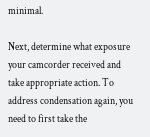minimal.

Next, determine what exposure your camcorder received and take appropriate action. To address condensation again, you need to first take the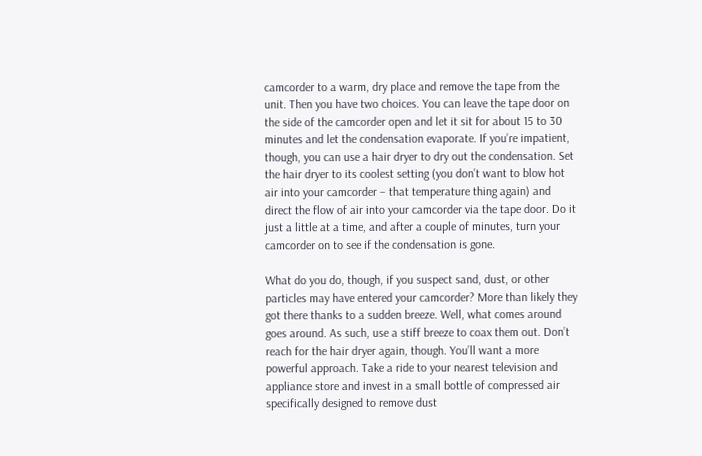camcorder to a warm, dry place and remove the tape from the unit. Then you have two choices. You can leave the tape door on the side of the camcorder open and let it sit for about 15 to 30 minutes and let the condensation evaporate. If you’re impatient, though, you can use a hair dryer to dry out the condensation. Set the hair dryer to its coolest setting (you don’t want to blow hot air into your camcorder – that temperature thing again) and direct the flow of air into your camcorder via the tape door. Do it just a little at a time, and after a couple of minutes, turn your camcorder on to see if the condensation is gone.

What do you do, though, if you suspect sand, dust, or other particles may have entered your camcorder? More than likely they got there thanks to a sudden breeze. Well, what comes around goes around. As such, use a stiff breeze to coax them out. Don’t reach for the hair dryer again, though. You’ll want a more powerful approach. Take a ride to your nearest television and appliance store and invest in a small bottle of compressed air specifically designed to remove dust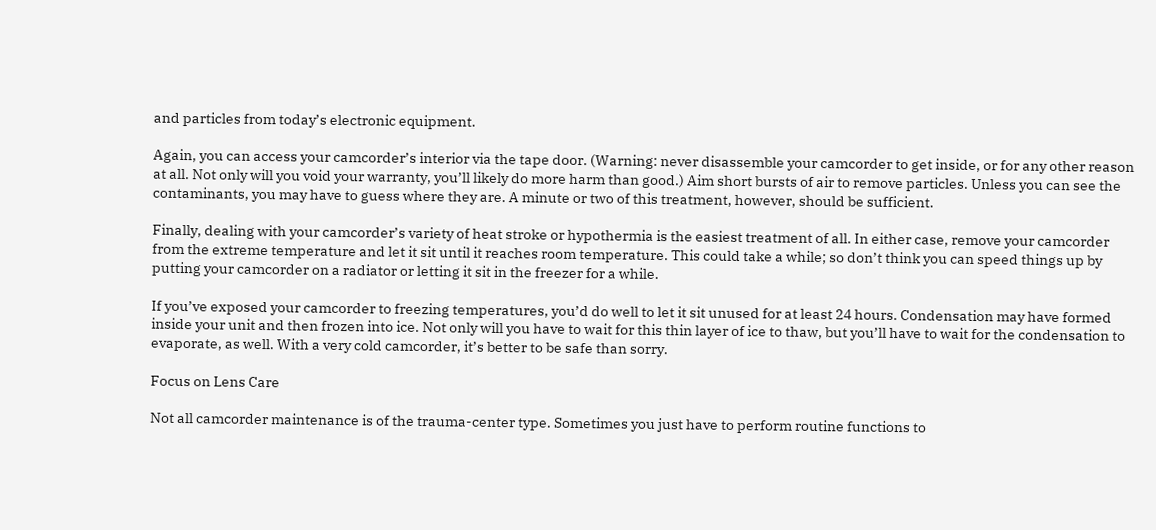and particles from today’s electronic equipment.

Again, you can access your camcorder’s interior via the tape door. (Warning: never disassemble your camcorder to get inside, or for any other reason at all. Not only will you void your warranty, you’ll likely do more harm than good.) Aim short bursts of air to remove particles. Unless you can see the contaminants, you may have to guess where they are. A minute or two of this treatment, however, should be sufficient.

Finally, dealing with your camcorder’s variety of heat stroke or hypothermia is the easiest treatment of all. In either case, remove your camcorder from the extreme temperature and let it sit until it reaches room temperature. This could take a while; so don’t think you can speed things up by putting your camcorder on a radiator or letting it sit in the freezer for a while.

If you’ve exposed your camcorder to freezing temperatures, you’d do well to let it sit unused for at least 24 hours. Condensation may have formed inside your unit and then frozen into ice. Not only will you have to wait for this thin layer of ice to thaw, but you’ll have to wait for the condensation to evaporate, as well. With a very cold camcorder, it’s better to be safe than sorry.

Focus on Lens Care

Not all camcorder maintenance is of the trauma-center type. Sometimes you just have to perform routine functions to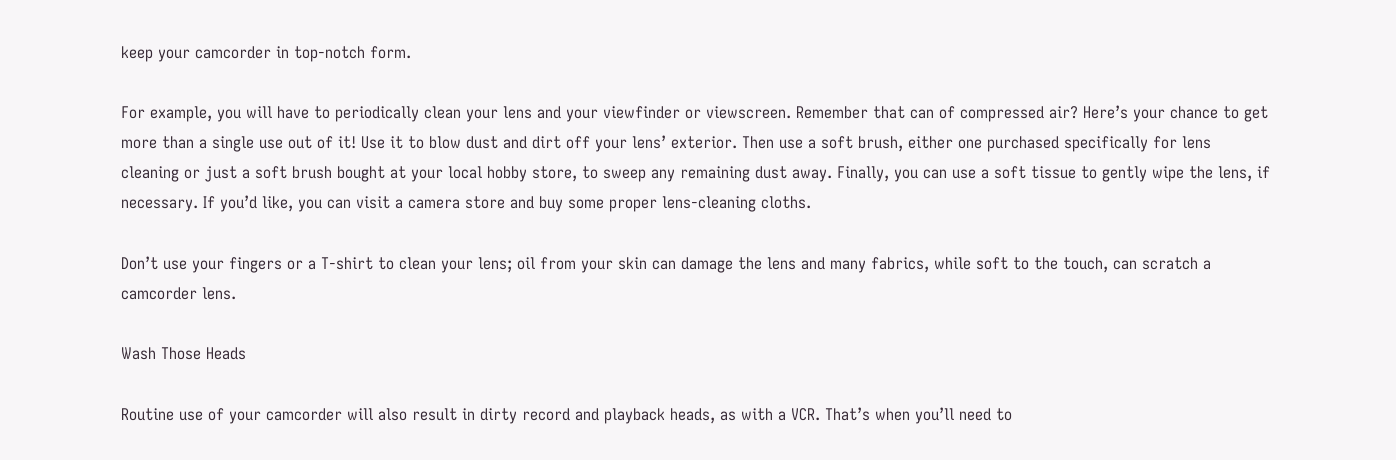keep your camcorder in top-notch form.

For example, you will have to periodically clean your lens and your viewfinder or viewscreen. Remember that can of compressed air? Here’s your chance to get more than a single use out of it! Use it to blow dust and dirt off your lens’ exterior. Then use a soft brush, either one purchased specifically for lens cleaning or just a soft brush bought at your local hobby store, to sweep any remaining dust away. Finally, you can use a soft tissue to gently wipe the lens, if necessary. If you’d like, you can visit a camera store and buy some proper lens-cleaning cloths.

Don’t use your fingers or a T-shirt to clean your lens; oil from your skin can damage the lens and many fabrics, while soft to the touch, can scratch a camcorder lens.

Wash Those Heads

Routine use of your camcorder will also result in dirty record and playback heads, as with a VCR. That’s when you’ll need to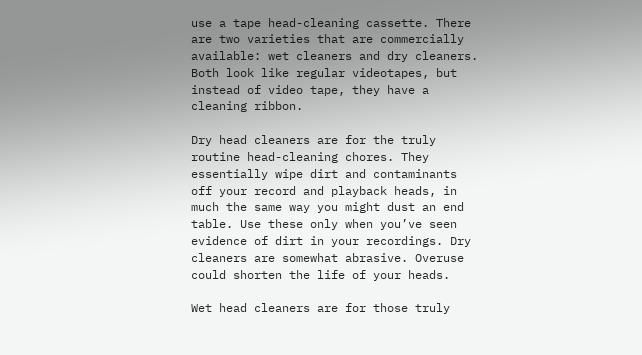use a tape head-cleaning cassette. There are two varieties that are commercially available: wet cleaners and dry cleaners. Both look like regular videotapes, but instead of video tape, they have a cleaning ribbon.

Dry head cleaners are for the truly routine head-cleaning chores. They essentially wipe dirt and contaminants off your record and playback heads, in much the same way you might dust an end table. Use these only when you’ve seen evidence of dirt in your recordings. Dry cleaners are somewhat abrasive. Overuse could shorten the life of your heads.

Wet head cleaners are for those truly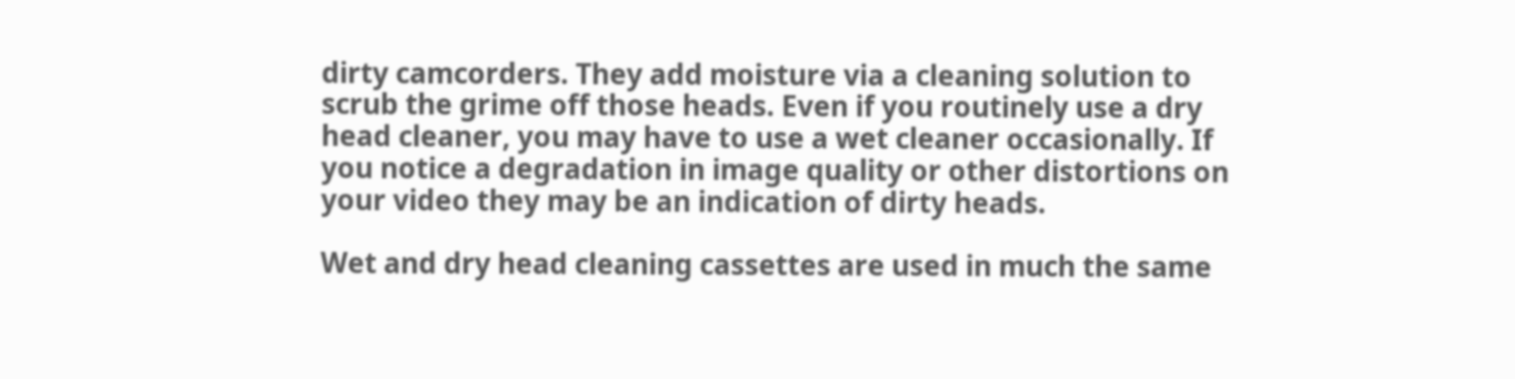dirty camcorders. They add moisture via a cleaning solution to scrub the grime off those heads. Even if you routinely use a dry head cleaner, you may have to use a wet cleaner occasionally. If you notice a degradation in image quality or other distortions on your video they may be an indication of dirty heads.

Wet and dry head cleaning cassettes are used in much the same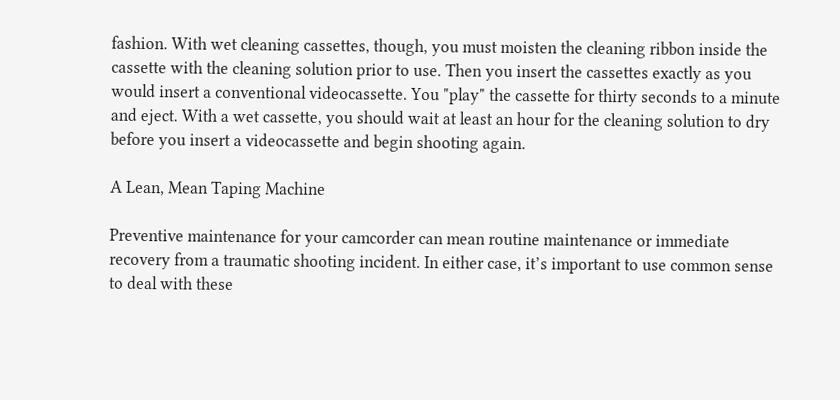fashion. With wet cleaning cassettes, though, you must moisten the cleaning ribbon inside the cassette with the cleaning solution prior to use. Then you insert the cassettes exactly as you would insert a conventional videocassette. You "play" the cassette for thirty seconds to a minute and eject. With a wet cassette, you should wait at least an hour for the cleaning solution to dry before you insert a videocassette and begin shooting again.

A Lean, Mean Taping Machine

Preventive maintenance for your camcorder can mean routine maintenance or immediate recovery from a traumatic shooting incident. In either case, it’s important to use common sense to deal with these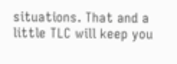situations. That and a little TLC will keep you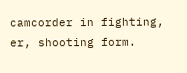camcorder in fighting, er, shooting form.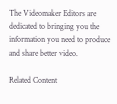The Videomaker Editors are dedicated to bringing you the information you need to produce and share better video.

Related Content